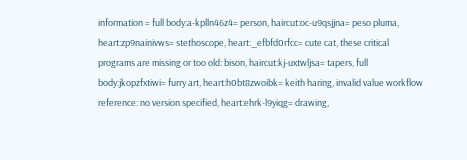information = full body:a-kplln46z4= person, haircut:oc-u9qsjjna= peso pluma, heart:zp9nainivws= stethoscope, heart:_efbfd0rfcc= cute cat, these critical programs are missing or too old: bison, haircut:kj-uxtwljsa= tapers, full body:jkopzfxtiwi= furry art, heart:h0bt8zwoibk= keith haring, invalid value workflow reference: no version specified, heart:ehrk-l9yiqg= drawing,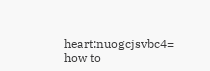heart:nuogcjsvbc4= how to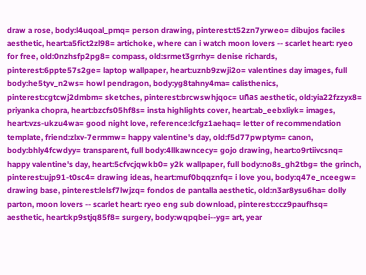draw a rose, body:l4uqoal_pmq= person drawing, pinterest:t52zn7yrweo= dibujos faciles aesthetic, heart:a5fict2zl98= artichoke, where can i watch moon lovers -- scarlet heart: ryeo for free, old:0nzhsfp2pg8= compass, old:srmet3grrhy= denise richards, pinterest:6ppte57s2ge= laptop wallpaper, heart:uznb9zwji2o= valentines day images, full body:he5tyv_n2ws= howl pendragon, body:yg8tahny4ma= calisthenics, pinterest:cgtcwj2dmbm= sketches, pinterest:brcwswhjqoc= uñas aesthetic, old:yia22fzzyx8= priyanka chopra, heart:bzcfs05hf8s= insta highlights cover, heart:ab_eebxliyk= images, heart:vzs-ukzu4wa= good night love, reference:lcfgz1aehaq= letter of recommendation template, friend:zlxv-7ermmw= happy valentine's day, old:f5d77pwptym= canon, body:bhly4fcwdyy= transparent, full body:4llkawncecy= gojo drawing, heart:o9rtiivcsnq= happy valentine's day, heart:5cfvcjqwkb0= y2k wallpaper, full body:no8s_gh2tbg= the grinch, pinterest:ujp91-t0sc4= drawing ideas, heart:muf0bqqznfq= i love you, body:q47e_nceegw= drawing base, pinterest:lelsf7lwjzq= fondos de pantalla aesthetic, old:n3ar8ysu6ha= dolly parton, moon lovers -- scarlet heart: ryeo eng sub download, pinterest:ccz9paufhsq= aesthetic, heart:kp9stjq85f8= surgery, body:wqpqbei--yg= art, year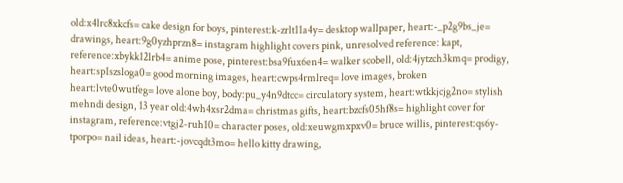old:x4lrc8xkcfs= cake design for boys, pinterest:k-zrlt11a4y= desktop wallpaper, heart:-_p2g9bs_je= drawings, heart:9g0yzhprzn8= instagram highlight covers pink, unresolved reference: kapt, reference:xbykk12lrb4= anime pose, pinterest:bsa9fux6en4= walker scobell, old:4jytzch3kmq= prodigy, heart:sp1szsloga0= good morning images, heart:cwps4rmlreq= love images, broken heart:lvte0wutfeg= love alone boy, body:pu_y4n9dtcc= circulatory system, heart:wtkkjcjg2no= stylish mehndi design, 13 year old:4wh4xsr2dma= christmas gifts, heart:bzcfs05hf8s= highlight cover for instagram, reference:vtgj2-ruh10= character poses, old:xeuwgmxpxv0= bruce willis, pinterest:qs6y-tporpo= nail ideas, heart:-jovcqdt3mo= hello kitty drawing,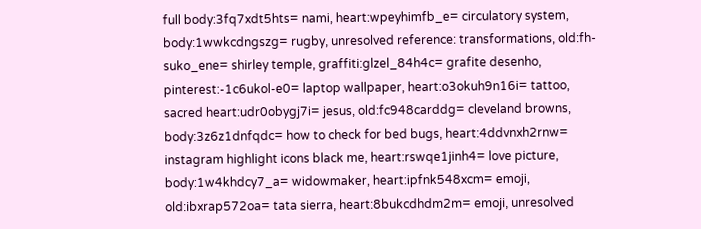full body:3fq7xdt5hts= nami, heart:wpeyhimfb_e= circulatory system, body:1wwkcdngszg= rugby, unresolved reference: transformations, old:fh-suko_ene= shirley temple, graffiti:glzel_84h4c= grafite desenho, pinterest:-1c6ukol-e0= laptop wallpaper, heart:o3okuh9n16i= tattoo, sacred heart:udr0obygj7i= jesus, old:fc948carddg= cleveland browns, body:3z6z1dnfqdc= how to check for bed bugs, heart:4ddvnxh2rnw= instagram highlight icons black me, heart:rswqe1jinh4= love picture, body:1w4khdcy7_a= widowmaker, heart:ipfnk548xcm= emoji, old:ibxrap572oa= tata sierra, heart:8bukcdhdm2m= emoji, unresolved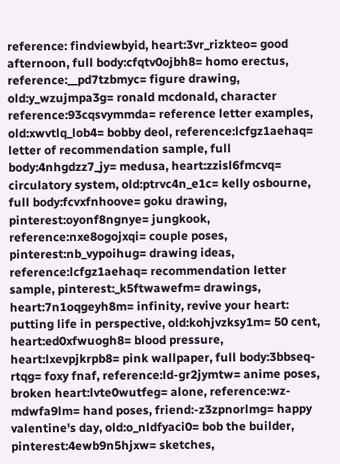reference: findviewbyid, heart:3vr_rizkteo= good afternoon, full body:cfqtv0ojbh8= homo erectus, reference:__pd7tzbmyc= figure drawing, old:y_wzujmpa3g= ronald mcdonald, character reference:93cqsvymmda= reference letter examples, old:xwvtlq_lob4= bobby deol, reference:lcfgz1aehaq= letter of recommendation sample, full body:4nhgdzz7_jy= medusa, heart:zzisl6fmcvq= circulatory system, old:ptrvc4n_e1c= kelly osbourne, full body:fcvxfnhoove= goku drawing, pinterest:oyonf8ngnye= jungkook, reference:nxe8ogojxqi= couple poses, pinterest:nb_vypoihug= drawing ideas, reference:lcfgz1aehaq= recommendation letter sample, pinterest:_k5ftwawefm= drawings, heart:7n1oqgeyh8m= infinity, revive your heart: putting life in perspective, old:kohjvzksy1m= 50 cent, heart:ed0xfwuogh8= blood pressure, heart:lxevpjkrpb8= pink wallpaper, full body:3bbseq-rtqg= foxy fnaf, reference:ld-gr2jymtw= anime poses, broken heart:lvte0wutfeg= alone, reference:wz-mdwfa9lm= hand poses, friend:-z3zpnorlmg= happy valentine's day, old:o_nldfyaci0= bob the builder, pinterest:4ewb9n5hjxw= sketches,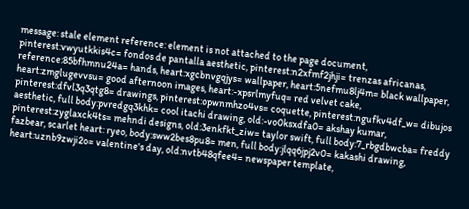message: stale element reference: element is not attached to the page document, pinterest:vwyutkkis4c= fondos de pantalla aesthetic, pinterest:n2xfmf2jhji= trenzas africanas, reference:85bfhmnu24a= hands, heart:xgcbnvgqjys= wallpaper, heart:5nefmu8lj4m= black wallpaper, heart:zmglugevvsu= good afternoon images, heart:-xpsrlmyfuq= red velvet cake, pinterest:dfvl3q3qtg8= drawings, pinterest:opwnmhzo4vs= coquette, pinterest:ngufkv4df_w= dibujos aesthetic, full body:pvredgq3khk= cool itachi drawing, old:-vo0ksxdfa0= akshay kumar, pinterest:zyglaxck4ts= mehndi designs, old:3enkfkt_ziw= taylor swift, full body:7_rbgdbwcba= freddy fazbear, scarlet heart: ryeo, body:sww2bes8pu8= men, full body:jlqq6jpj2v0= kakashi drawing, heart:uznb9zwji2o= valentine's day, old:nvtb48qfee4= newspaper template,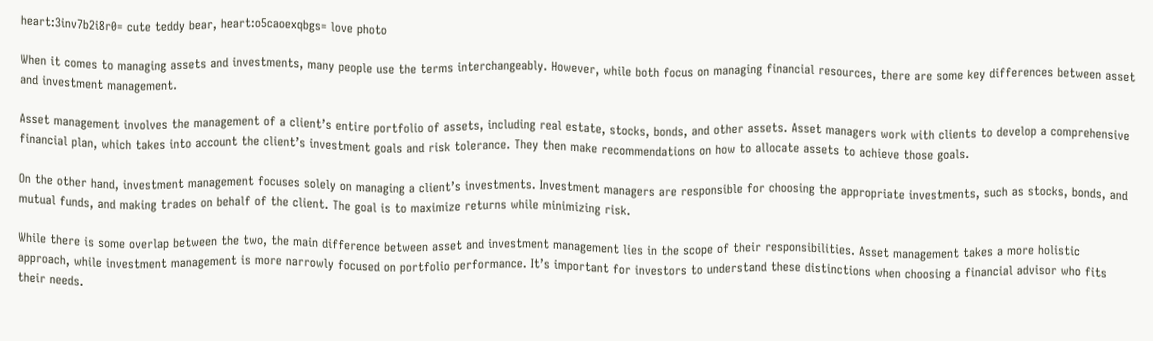heart:3inv7b2i8r0= cute teddy bear, heart:o5caoexqbgs= love photo

When it comes to managing assets and investments, many people use the terms interchangeably. However, while both focus on managing financial resources, there are some key differences between asset and investment management.

Asset management involves the management of a client’s entire portfolio of assets, including real estate, stocks, bonds, and other assets. Asset managers work with clients to develop a comprehensive financial plan, which takes into account the client’s investment goals and risk tolerance. They then make recommendations on how to allocate assets to achieve those goals.

On the other hand, investment management focuses solely on managing a client’s investments. Investment managers are responsible for choosing the appropriate investments, such as stocks, bonds, and mutual funds, and making trades on behalf of the client. The goal is to maximize returns while minimizing risk.

While there is some overlap between the two, the main difference between asset and investment management lies in the scope of their responsibilities. Asset management takes a more holistic approach, while investment management is more narrowly focused on portfolio performance. It’s important for investors to understand these distinctions when choosing a financial advisor who fits their needs.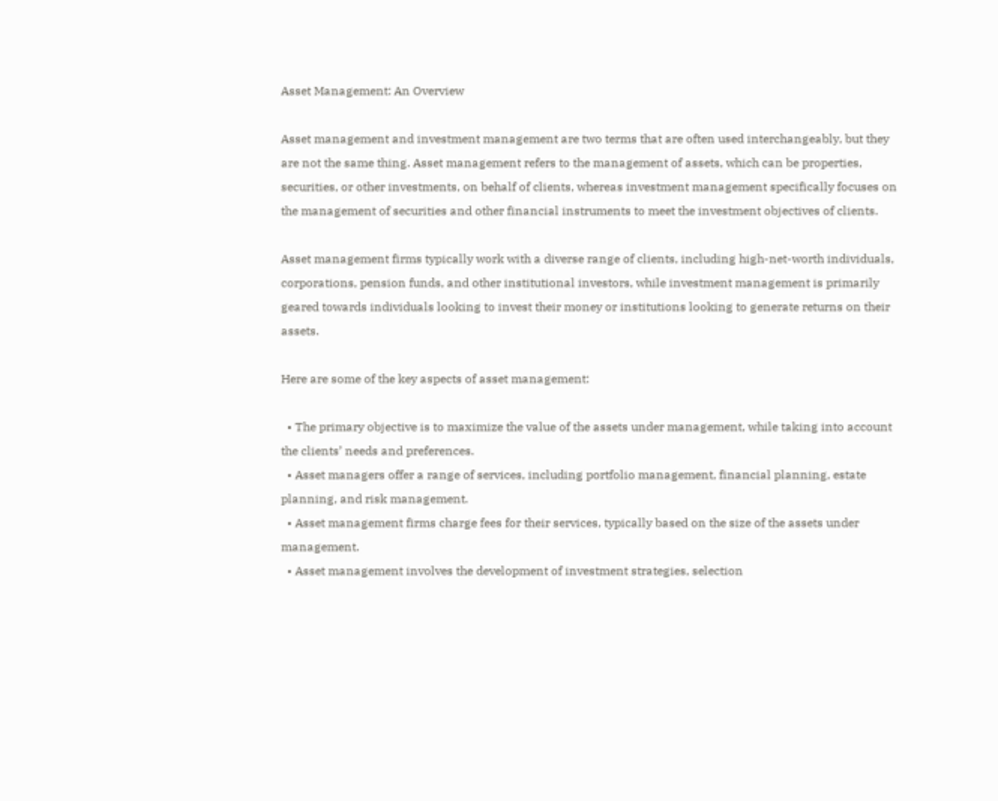Asset Management: An Overview

Asset management and investment management are two terms that are often used interchangeably, but they are not the same thing. Asset management refers to the management of assets, which can be properties, securities, or other investments, on behalf of clients, whereas investment management specifically focuses on the management of securities and other financial instruments to meet the investment objectives of clients.

Asset management firms typically work with a diverse range of clients, including high-net-worth individuals, corporations, pension funds, and other institutional investors, while investment management is primarily geared towards individuals looking to invest their money or institutions looking to generate returns on their assets.

Here are some of the key aspects of asset management:

  • The primary objective is to maximize the value of the assets under management, while taking into account the clients’ needs and preferences.
  • Asset managers offer a range of services, including portfolio management, financial planning, estate planning, and risk management.
  • Asset management firms charge fees for their services, typically based on the size of the assets under management.
  • Asset management involves the development of investment strategies, selection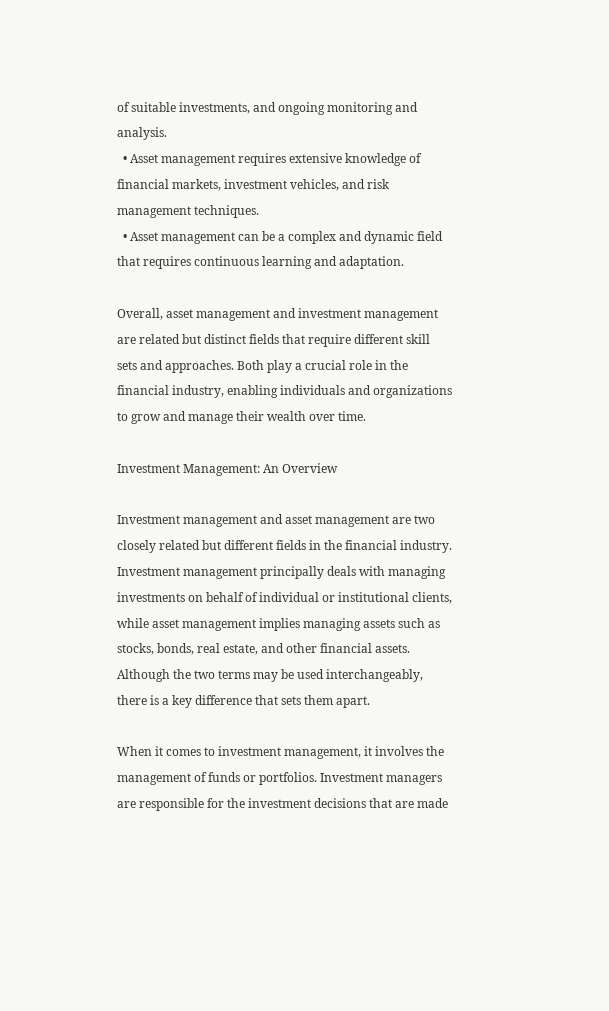of suitable investments, and ongoing monitoring and analysis.
  • Asset management requires extensive knowledge of financial markets, investment vehicles, and risk management techniques.
  • Asset management can be a complex and dynamic field that requires continuous learning and adaptation.

Overall, asset management and investment management are related but distinct fields that require different skill sets and approaches. Both play a crucial role in the financial industry, enabling individuals and organizations to grow and manage their wealth over time.

Investment Management: An Overview

Investment management and asset management are two closely related but different fields in the financial industry. Investment management principally deals with managing investments on behalf of individual or institutional clients, while asset management implies managing assets such as stocks, bonds, real estate, and other financial assets. Although the two terms may be used interchangeably, there is a key difference that sets them apart.

When it comes to investment management, it involves the management of funds or portfolios. Investment managers are responsible for the investment decisions that are made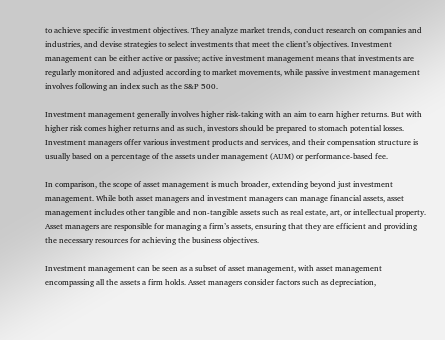to achieve specific investment objectives. They analyze market trends, conduct research on companies and industries, and devise strategies to select investments that meet the client’s objectives. Investment management can be either active or passive; active investment management means that investments are regularly monitored and adjusted according to market movements, while passive investment management involves following an index such as the S&P 500.

Investment management generally involves higher risk-taking with an aim to earn higher returns. But with higher risk comes higher returns and as such, investors should be prepared to stomach potential losses. Investment managers offer various investment products and services, and their compensation structure is usually based on a percentage of the assets under management (AUM) or performance-based fee.

In comparison, the scope of asset management is much broader, extending beyond just investment management. While both asset managers and investment managers can manage financial assets, asset management includes other tangible and non-tangible assets such as real estate, art, or intellectual property. Asset managers are responsible for managing a firm’s assets, ensuring that they are efficient and providing the necessary resources for achieving the business objectives.

Investment management can be seen as a subset of asset management, with asset management encompassing all the assets a firm holds. Asset managers consider factors such as depreciation,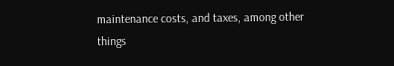maintenance costs, and taxes, among other things